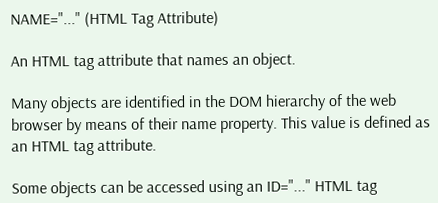NAME="..." (HTML Tag Attribute)

An HTML tag attribute that names an object.

Many objects are identified in the DOM hierarchy of the web browser by means of their name property. This value is defined as an HTML tag attribute.

Some objects can be accessed using an ID="..." HTML tag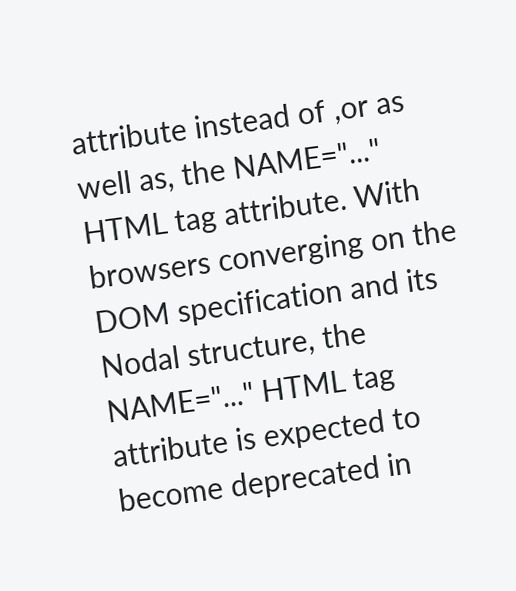attribute instead of ,or as well as, the NAME="..." HTML tag attribute. With browsers converging on the DOM specification and its Nodal structure, the NAME="..." HTML tag attribute is expected to become deprecated in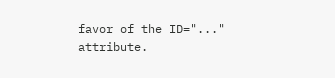favor of the ID="..." attribute.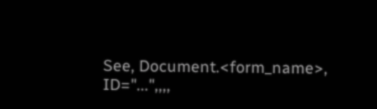See, Document.<form_name>, ID="...",,,,